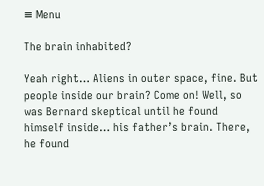≡ Menu

The brain inhabited?

Yeah right… Aliens in outer space, fine. But people inside our brain? Come on! Well, so was Bernard skeptical until he found himself inside… his father’s brain. There, he found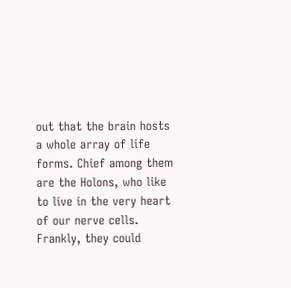out that the brain hosts a whole array of life forms. Chief among them are the Holons, who like to live in the very heart of our nerve cells. Frankly, they could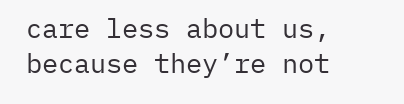care less about us, because they’re not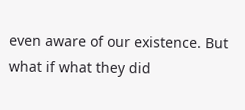even aware of our existence. But what if what they did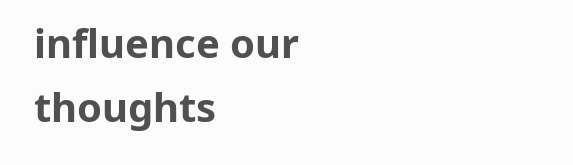influence our thoughts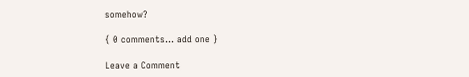somehow?

{ 0 comments… add one }

Leave a Comment